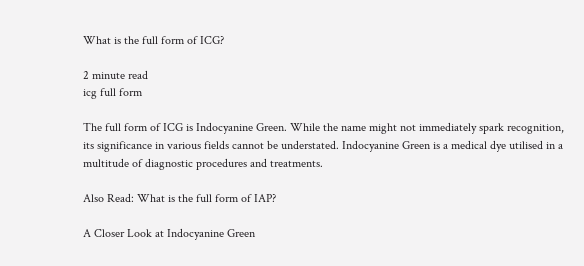What is the full form of ICG?

2 minute read
icg full form

The full form of ICG is Indocyanine Green. While the name might not immediately spark recognition, its significance in various fields cannot be understated. Indocyanine Green is a medical dye utilised in a multitude of diagnostic procedures and treatments.

Also Read: What is the full form of IAP?

A Closer Look at Indocyanine Green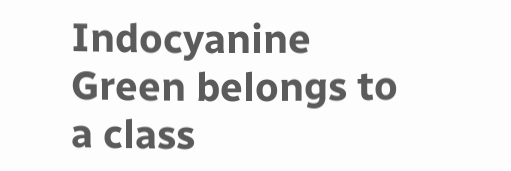Indocyanine Green belongs to a class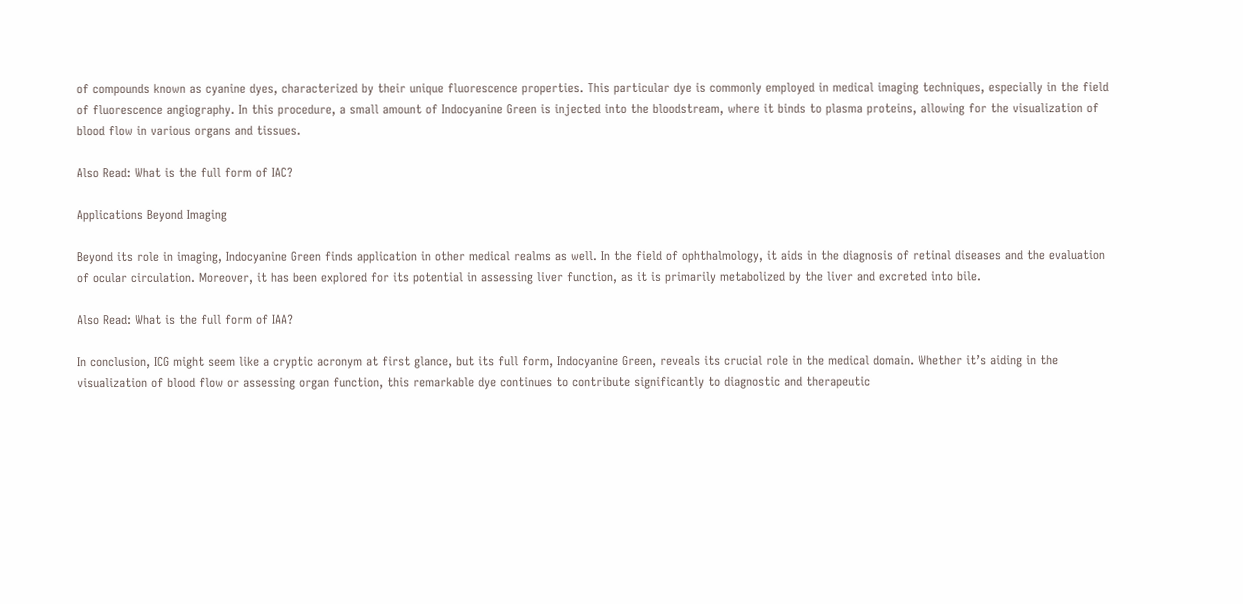of compounds known as cyanine dyes, characterized by their unique fluorescence properties. This particular dye is commonly employed in medical imaging techniques, especially in the field of fluorescence angiography. In this procedure, a small amount of Indocyanine Green is injected into the bloodstream, where it binds to plasma proteins, allowing for the visualization of blood flow in various organs and tissues.

Also Read: What is the full form of IAC?

Applications Beyond Imaging

Beyond its role in imaging, Indocyanine Green finds application in other medical realms as well. In the field of ophthalmology, it aids in the diagnosis of retinal diseases and the evaluation of ocular circulation. Moreover, it has been explored for its potential in assessing liver function, as it is primarily metabolized by the liver and excreted into bile.

Also Read: What is the full form of IAA?

In conclusion, ICG might seem like a cryptic acronym at first glance, but its full form, Indocyanine Green, reveals its crucial role in the medical domain. Whether it’s aiding in the visualization of blood flow or assessing organ function, this remarkable dye continues to contribute significantly to diagnostic and therapeutic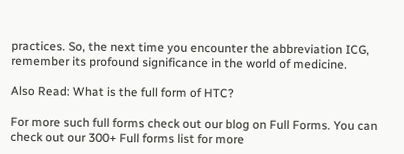practices. So, the next time you encounter the abbreviation ICG, remember its profound significance in the world of medicine.

Also Read: What is the full form of HTC?

For more such full forms check out our blog on Full Forms. You can check out our 300+ Full forms list for more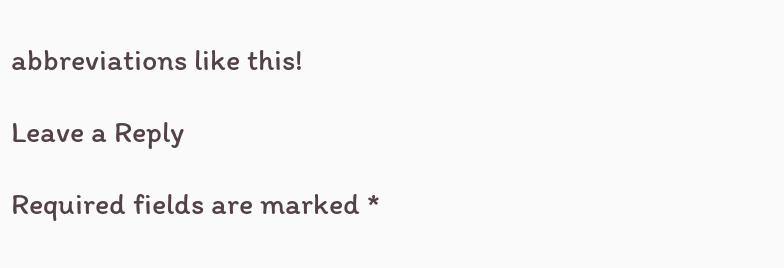abbreviations like this!

Leave a Reply

Required fields are marked *